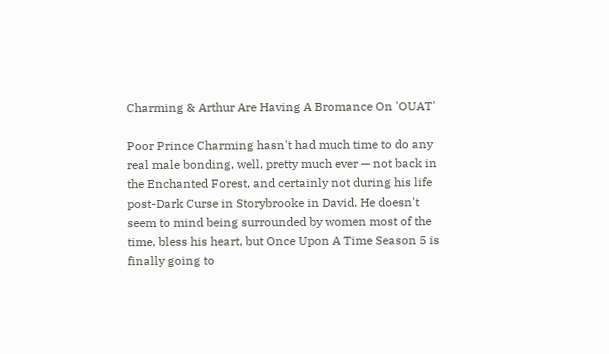Charming & Arthur Are Having A Bromance On 'OUAT'

Poor Prince Charming hasn't had much time to do any real male bonding, well, pretty much ever — not back in the Enchanted Forest, and certainly not during his life post-Dark Curse in Storybrooke in David. He doesn't seem to mind being surrounded by women most of the time, bless his heart, but Once Upon A Time Season 5 is finally going to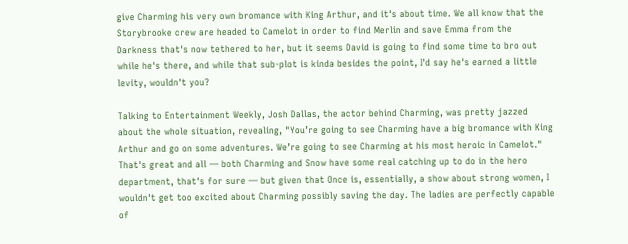give Charming his very own bromance with King Arthur, and it's about time. We all know that the Storybrooke crew are headed to Camelot in order to find Merlin and save Emma from the Darkness that's now tethered to her, but it seems David is going to find some time to bro out while he's there, and while that sub-plot is kinda besides the point, I'd say he's earned a little levity, wouldn't you?

Talking to Entertainment Weekly, Josh Dallas, the actor behind Charming, was pretty jazzed about the whole situation, revealing, "You’re going to see Charming have a big bromance with King Arthur and go on some adventures. We’re going to see Charming at his most heroic in Camelot." That's great and all — both Charming and Snow have some real catching up to do in the hero department, that's for sure — but given that Once is, essentially, a show about strong women, I wouldn't get too excited about Charming possibly saving the day. The ladies are perfectly capable of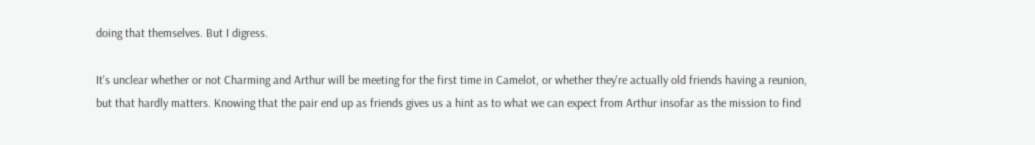doing that themselves. But I digress.

It's unclear whether or not Charming and Arthur will be meeting for the first time in Camelot, or whether they're actually old friends having a reunion, but that hardly matters. Knowing that the pair end up as friends gives us a hint as to what we can expect from Arthur insofar as the mission to find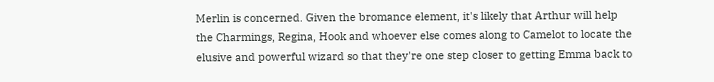Merlin is concerned. Given the bromance element, it's likely that Arthur will help the Charmings, Regina, Hook and whoever else comes along to Camelot to locate the elusive and powerful wizard so that they're one step closer to getting Emma back to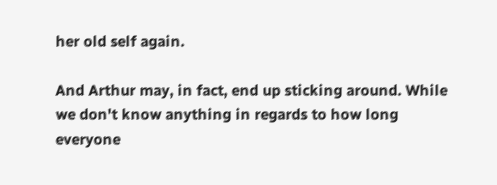her old self again.

And Arthur may, in fact, end up sticking around. While we don't know anything in regards to how long everyone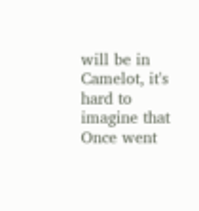will be in Camelot, it's hard to imagine that Once went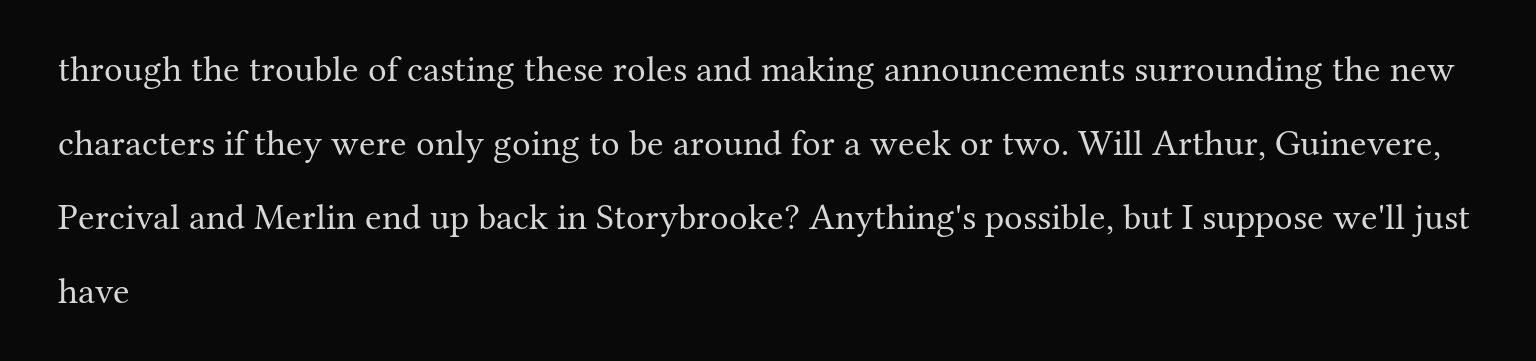through the trouble of casting these roles and making announcements surrounding the new characters if they were only going to be around for a week or two. Will Arthur, Guinevere, Percival and Merlin end up back in Storybrooke? Anything's possible, but I suppose we'll just have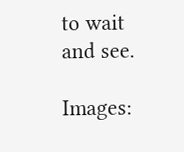to wait and see.

Images: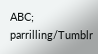ABC; parrilling/Tumblr